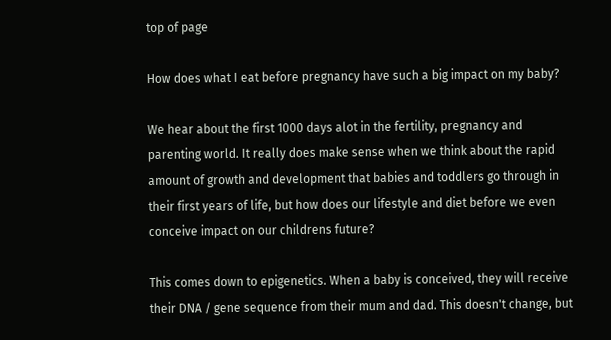top of page

How does what I eat before pregnancy have such a big impact on my baby?

We hear about the first 1000 days alot in the fertility, pregnancy and parenting world. It really does make sense when we think about the rapid amount of growth and development that babies and toddlers go through in their first years of life, but how does our lifestyle and diet before we even conceive impact on our childrens future?

This comes down to epigenetics. When a baby is conceived, they will receive their DNA / gene sequence from their mum and dad. This doesn't change, but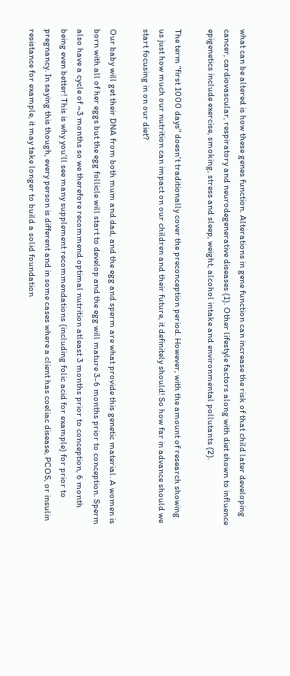what can be altered is how these genes function. Alterations in gene function can increase the risk of that child later developing cancer, cardiovascular, respiratory and neurodegenerative diseases (1). Other lifestyle factors along with diet shown to influence epigenetics include exercise, smoking, stress and sleep, weight, alcohol intake and environmental pollutants (2).

The term "first 1000 days" doesn't traditionally cover the preconception period. However, with the amount of research showing us just how much our nutrition can impact on our children and their future, it definitely should! So how far in advance should we start focusing in on our diet?

Our baby will get their DNA from both mum and dad, and the egg and sperm are what provide this genetic material. A women is born with all of her eggs but the egg follicle will start to develop and the egg will mature 3-6 months prior to conception. Sperm also have a cycle of ~3 months so we therefore recommend optimal nutrition atleast 3 months prior to conception, 6 month being even better! This is why you'll see many supplement recommendations (including folic acid for example) for prior to pregnancy. In saying this though, every person is different and in some cases where a client has coeliac disease, PCOS, or insulin resistance for example, it may take longer to build a solid foundation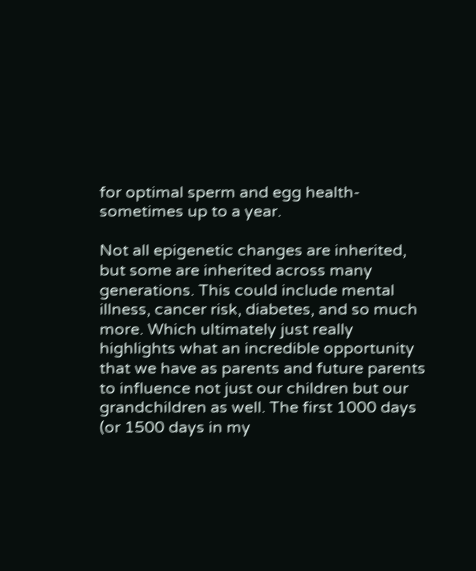for optimal sperm and egg health- sometimes up to a year.

Not all epigenetic changes are inherited, but some are inherited across many generations. This could include mental illness, cancer risk, diabetes, and so much more. Which ultimately just really highlights what an incredible opportunity that we have as parents and future parents to influence not just our children but our grandchildren as well. The first 1000 days (or 1500 days in my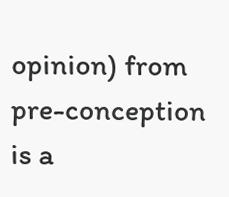opinion) from pre-conception is a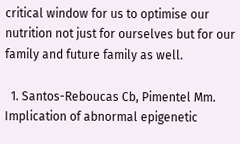critical window for us to optimise our nutrition not just for ourselves but for our family and future family as well.

  1. Santos-Reboucas Cb, Pimentel Mm. Implication of abnormal epigenetic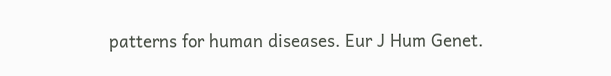patterns for human diseases. Eur J Hum Genet.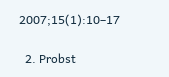2007;15(1):10–17

  2. Probst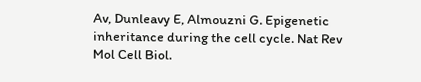Av, Dunleavy E, Almouzni G. Epigenetic inheritance during the cell cycle. Nat Rev Mol Cell Biol.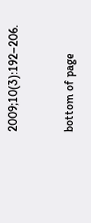2009;10(3):192–206.


bottom of page